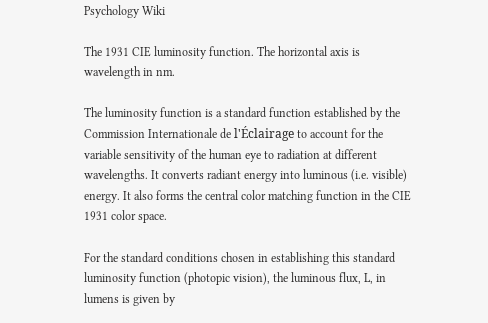Psychology Wiki

The 1931 CIE luminosity function. The horizontal axis is wavelength in nm.

The luminosity function is a standard function established by the Commission Internationale de l'Éclairage to account for the variable sensitivity of the human eye to radiation at different wavelengths. It converts radiant energy into luminous (i.e. visible) energy. It also forms the central color matching function in the CIE 1931 color space.

For the standard conditions chosen in establishing this standard luminosity function (photopic vision), the luminous flux, L, in lumens is given by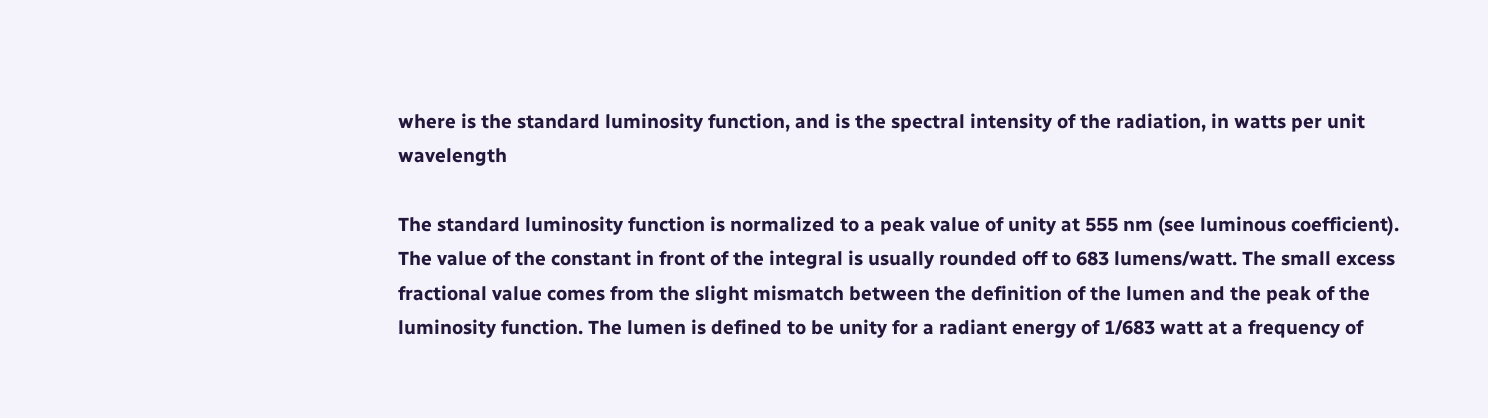where is the standard luminosity function, and is the spectral intensity of the radiation, in watts per unit wavelength

The standard luminosity function is normalized to a peak value of unity at 555 nm (see luminous coefficient). The value of the constant in front of the integral is usually rounded off to 683 lumens/watt. The small excess fractional value comes from the slight mismatch between the definition of the lumen and the peak of the luminosity function. The lumen is defined to be unity for a radiant energy of 1/683 watt at a frequency of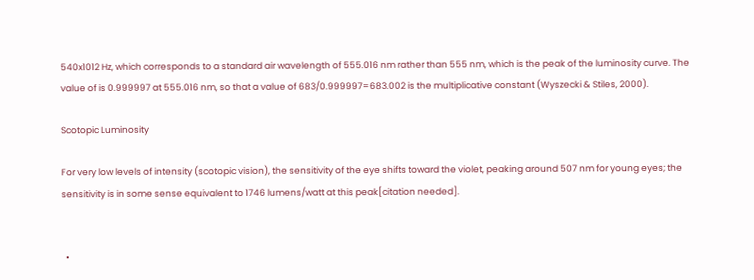540x1012 Hz, which corresponds to a standard air wavelength of 555.016 nm rather than 555 nm, which is the peak of the luminosity curve. The value of is 0.999997 at 555.016 nm, so that a value of 683/0.999997=683.002 is the multiplicative constant (Wyszecki & Stiles, 2000).

Scotopic Luminosity

For very low levels of intensity (scotopic vision), the sensitivity of the eye shifts toward the violet, peaking around 507 nm for young eyes; the sensitivity is in some sense equivalent to 1746 lumens/watt at this peak[citation needed].


  •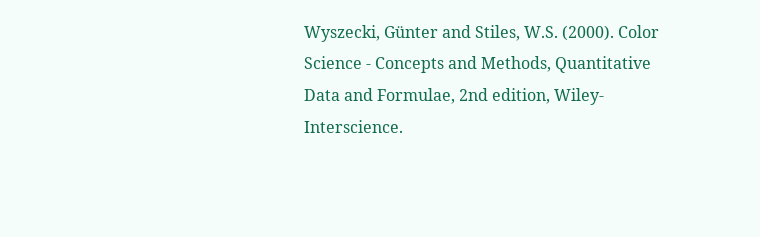Wyszecki, Günter and Stiles, W.S. (2000). Color Science - Concepts and Methods, Quantitative Data and Formulae, 2nd edition, Wiley-Interscience.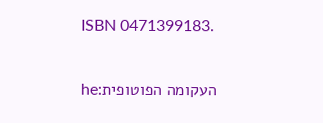ISBN 0471399183.

he:העקומה הפוטופית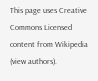This page uses Creative Commons Licensed content from Wikipedia (view authors).